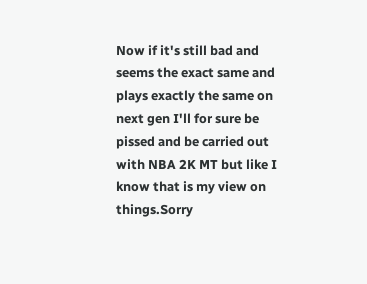Now if it's still bad and seems the exact same and plays exactly the same on next gen I'll for sure be pissed and be carried out with NBA 2K MT but like I know that is my view on things.Sorry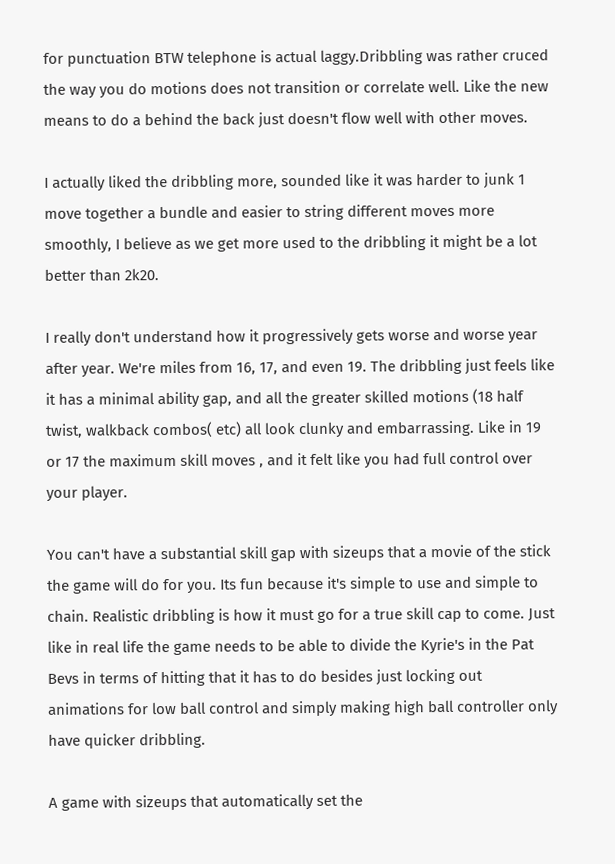for punctuation BTW telephone is actual laggy.Dribbling was rather cruced the way you do motions does not transition or correlate well. Like the new means to do a behind the back just doesn't flow well with other moves.

I actually liked the dribbling more, sounded like it was harder to junk 1 move together a bundle and easier to string different moves more smoothly, I believe as we get more used to the dribbling it might be a lot better than 2k20.

I really don't understand how it progressively gets worse and worse year after year. We're miles from 16, 17, and even 19. The dribbling just feels like it has a minimal ability gap, and all the greater skilled motions (18 half twist, walkback combos( etc) all look clunky and embarrassing. Like in 19 or 17 the maximum skill moves , and it felt like you had full control over your player.

You can't have a substantial skill gap with sizeups that a movie of the stick the game will do for you. Its fun because it's simple to use and simple to chain. Realistic dribbling is how it must go for a true skill cap to come. Just like in real life the game needs to be able to divide the Kyrie's in the Pat Bevs in terms of hitting that it has to do besides just locking out animations for low ball control and simply making high ball controller only have quicker dribbling.

A game with sizeups that automatically set the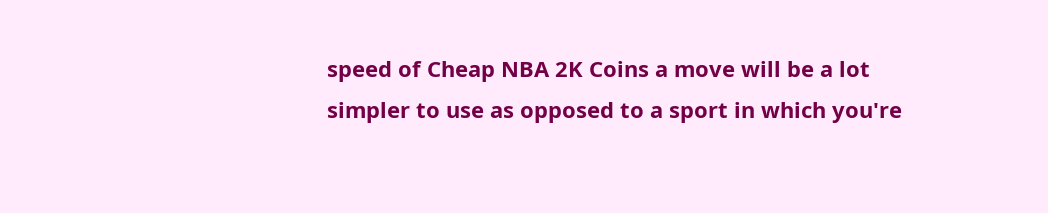speed of Cheap NBA 2K Coins a move will be a lot simpler to use as opposed to a sport in which you're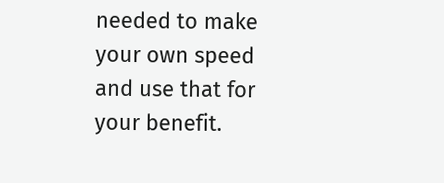needed to make your own speed and use that for your benefit.